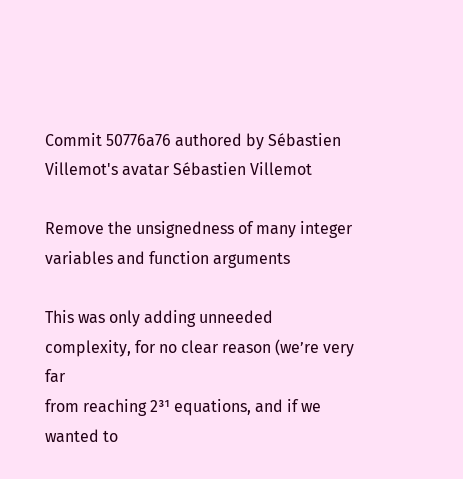Commit 50776a76 authored by Sébastien Villemot's avatar Sébastien Villemot

Remove the unsignedness of many integer variables and function arguments

This was only adding unneeded complexity, for no clear reason (we’re very far
from reaching 2³¹ equations, and if we wanted to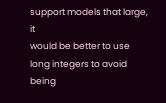support models that large, it
would be better to use long integers to avoid being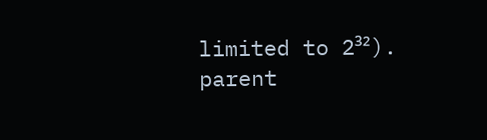limited to 2³²).
parent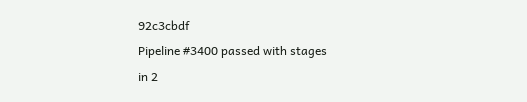92c3cbdf
Pipeline #3400 passed with stages
in 2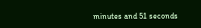minutes and 51 seconds